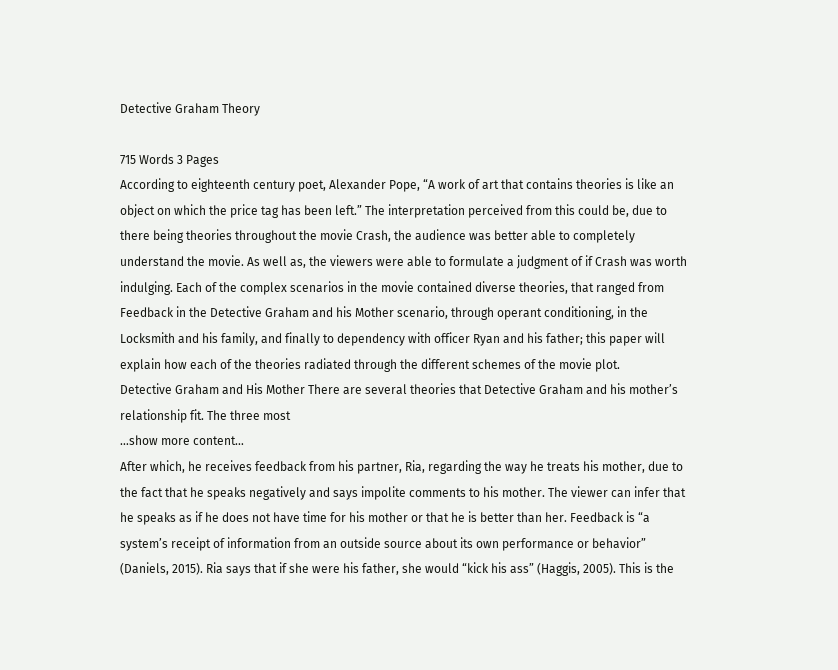Detective Graham Theory

715 Words 3 Pages
According to eighteenth century poet, Alexander Pope, “A work of art that contains theories is like an object on which the price tag has been left.” The interpretation perceived from this could be, due to there being theories throughout the movie Crash, the audience was better able to completely understand the movie. As well as, the viewers were able to formulate a judgment of if Crash was worth indulging. Each of the complex scenarios in the movie contained diverse theories, that ranged from Feedback in the Detective Graham and his Mother scenario, through operant conditioning, in the Locksmith and his family, and finally to dependency with officer Ryan and his father; this paper will explain how each of the theories radiated through the different schemes of the movie plot.
Detective Graham and His Mother There are several theories that Detective Graham and his mother’s relationship fit. The three most
…show more content…
After which, he receives feedback from his partner, Ria, regarding the way he treats his mother, due to the fact that he speaks negatively and says impolite comments to his mother. The viewer can infer that he speaks as if he does not have time for his mother or that he is better than her. Feedback is “a system’s receipt of information from an outside source about its own performance or behavior” (Daniels, 2015). Ria says that if she were his father, she would “kick his ass” (Haggis, 2005). This is the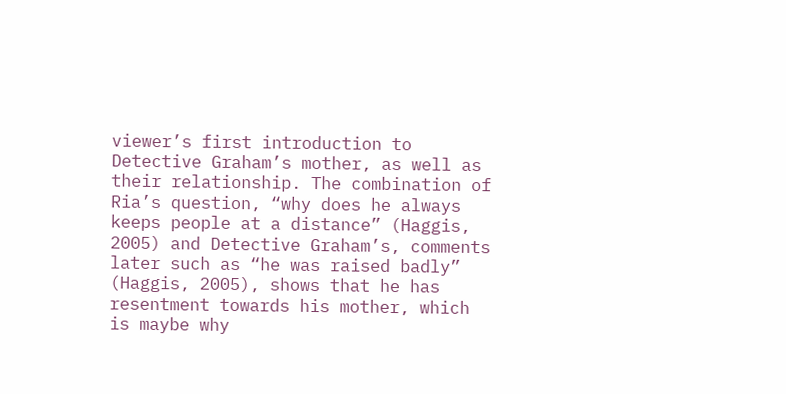viewer’s first introduction to Detective Graham’s mother, as well as their relationship. The combination of Ria’s question, “why does he always keeps people at a distance” (Haggis, 2005) and Detective Graham’s, comments later such as “he was raised badly” (Haggis, 2005), shows that he has resentment towards his mother, which is maybe why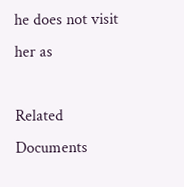he does not visit her as

Related Documents